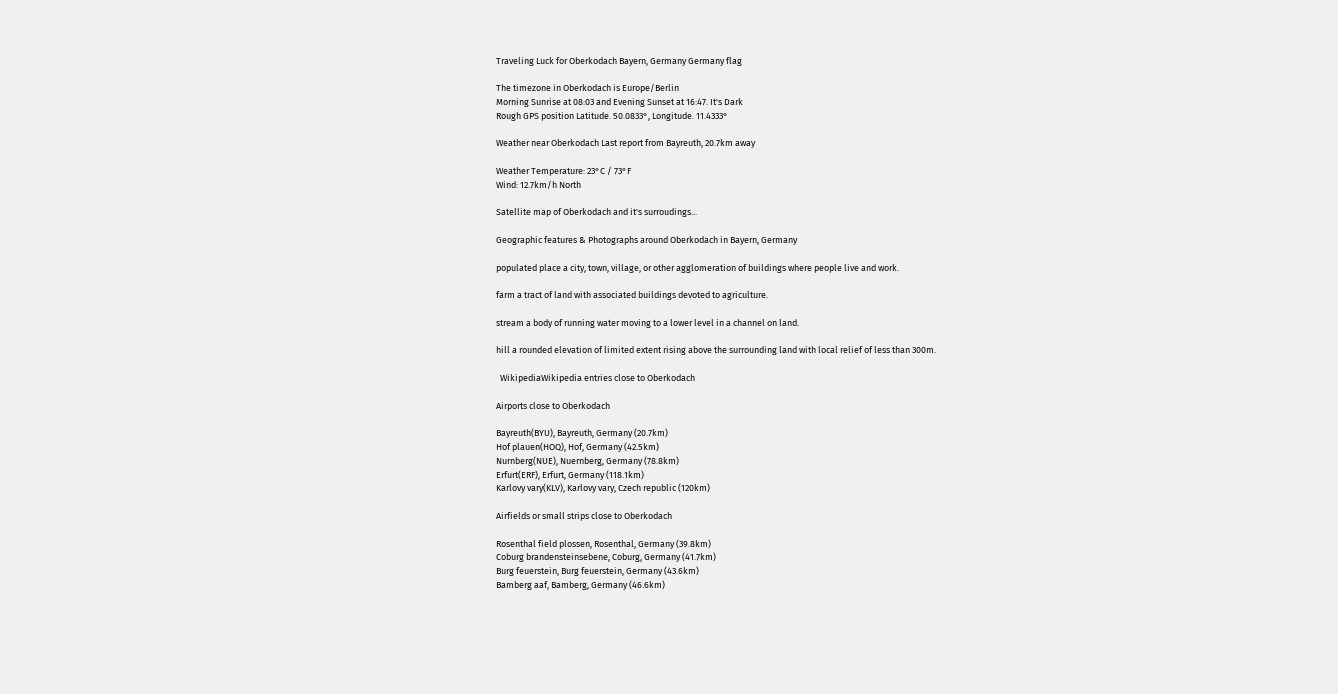Traveling Luck for Oberkodach Bayern, Germany Germany flag

The timezone in Oberkodach is Europe/Berlin
Morning Sunrise at 08:03 and Evening Sunset at 16:47. It's Dark
Rough GPS position Latitude. 50.0833°, Longitude. 11.4333°

Weather near Oberkodach Last report from Bayreuth, 20.7km away

Weather Temperature: 23°C / 73°F
Wind: 12.7km/h North

Satellite map of Oberkodach and it's surroudings...

Geographic features & Photographs around Oberkodach in Bayern, Germany

populated place a city, town, village, or other agglomeration of buildings where people live and work.

farm a tract of land with associated buildings devoted to agriculture.

stream a body of running water moving to a lower level in a channel on land.

hill a rounded elevation of limited extent rising above the surrounding land with local relief of less than 300m.

  WikipediaWikipedia entries close to Oberkodach

Airports close to Oberkodach

Bayreuth(BYU), Bayreuth, Germany (20.7km)
Hof plauen(HOQ), Hof, Germany (42.5km)
Nurnberg(NUE), Nuernberg, Germany (78.8km)
Erfurt(ERF), Erfurt, Germany (118.1km)
Karlovy vary(KLV), Karlovy vary, Czech republic (120km)

Airfields or small strips close to Oberkodach

Rosenthal field plossen, Rosenthal, Germany (39.8km)
Coburg brandensteinsebene, Coburg, Germany (41.7km)
Burg feuerstein, Burg feuerstein, Germany (43.6km)
Bamberg aaf, Bamberg, Germany (46.6km)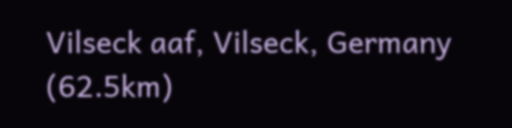Vilseck aaf, Vilseck, Germany (62.5km)